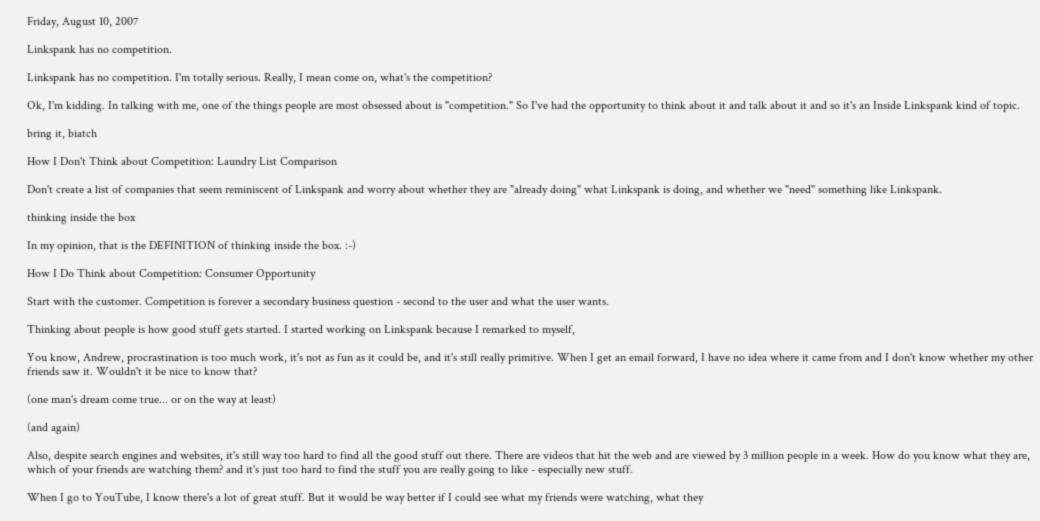Friday, August 10, 2007

Linkspank has no competition.

Linkspank has no competition. I'm totally serious. Really, I mean come on, what's the competition?

Ok, I'm kidding. In talking with me, one of the things people are most obsessed about is "competition." So I've had the opportunity to think about it and talk about it and so it's an Inside Linkspank kind of topic.

bring it, biatch

How I Don't Think about Competition: Laundry List Comparison

Don't create a list of companies that seem reminiscent of Linkspank and worry about whether they are "already doing" what Linkspank is doing, and whether we "need" something like Linkspank.

thinking inside the box

In my opinion, that is the DEFINITION of thinking inside the box. :-)

How I Do Think about Competition: Consumer Opportunity

Start with the customer. Competition is forever a secondary business question - second to the user and what the user wants.

Thinking about people is how good stuff gets started. I started working on Linkspank because I remarked to myself,

You know, Andrew, procrastination is too much work, it's not as fun as it could be, and it's still really primitive. When I get an email forward, I have no idea where it came from and I don't know whether my other friends saw it. Wouldn't it be nice to know that?

(one man's dream come true... or on the way at least)

(and again)

Also, despite search engines and websites, it's still way too hard to find all the good stuff out there. There are videos that hit the web and are viewed by 3 million people in a week. How do you know what they are, which of your friends are watching them? and it's just too hard to find the stuff you are really going to like - especially new stuff.

When I go to YouTube, I know there's a lot of great stuff. But it would be way better if I could see what my friends were watching, what they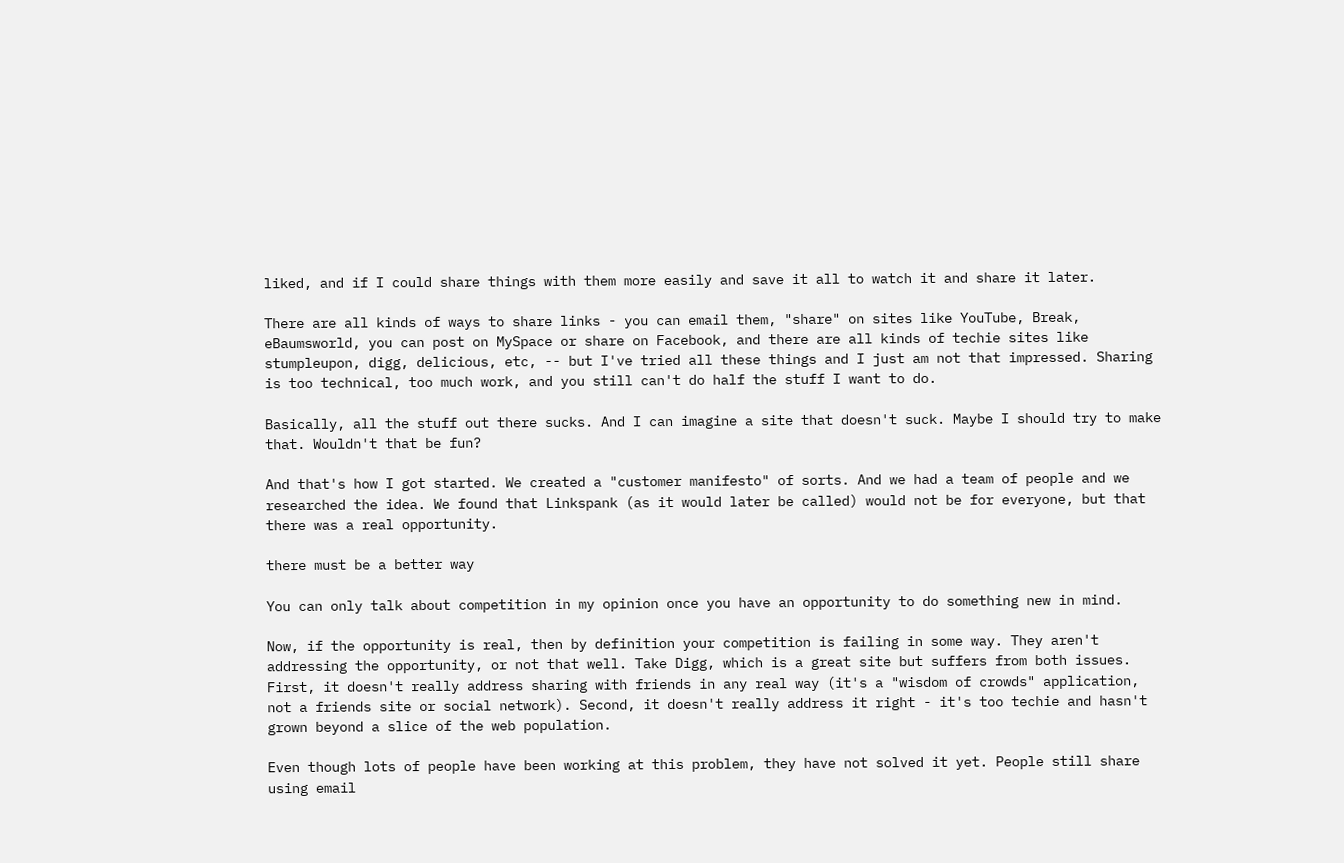liked, and if I could share things with them more easily and save it all to watch it and share it later.

There are all kinds of ways to share links - you can email them, "share" on sites like YouTube, Break, eBaumsworld, you can post on MySpace or share on Facebook, and there are all kinds of techie sites like stumpleupon, digg, delicious, etc, -- but I've tried all these things and I just am not that impressed. Sharing is too technical, too much work, and you still can't do half the stuff I want to do.

Basically, all the stuff out there sucks. And I can imagine a site that doesn't suck. Maybe I should try to make that. Wouldn't that be fun?

And that's how I got started. We created a "customer manifesto" of sorts. And we had a team of people and we researched the idea. We found that Linkspank (as it would later be called) would not be for everyone, but that there was a real opportunity.

there must be a better way

You can only talk about competition in my opinion once you have an opportunity to do something new in mind.

Now, if the opportunity is real, then by definition your competition is failing in some way. They aren't addressing the opportunity, or not that well. Take Digg, which is a great site but suffers from both issues. First, it doesn't really address sharing with friends in any real way (it's a "wisdom of crowds" application, not a friends site or social network). Second, it doesn't really address it right - it's too techie and hasn't grown beyond a slice of the web population.

Even though lots of people have been working at this problem, they have not solved it yet. People still share using email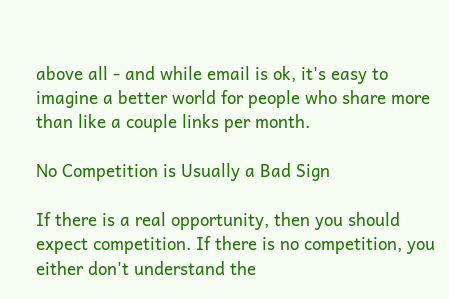above all - and while email is ok, it's easy to imagine a better world for people who share more than like a couple links per month.

No Competition is Usually a Bad Sign

If there is a real opportunity, then you should expect competition. If there is no competition, you either don't understand the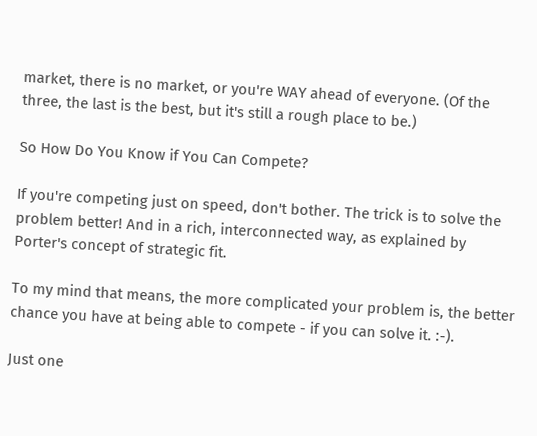market, there is no market, or you're WAY ahead of everyone. (Of the three, the last is the best, but it's still a rough place to be.)

So How Do You Know if You Can Compete?

If you're competing just on speed, don't bother. The trick is to solve the problem better! And in a rich, interconnected way, as explained by Porter's concept of strategic fit.

To my mind that means, the more complicated your problem is, the better chance you have at being able to compete - if you can solve it. :-).

Just one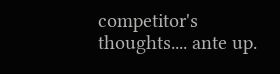competitor's thoughts.... ante up.